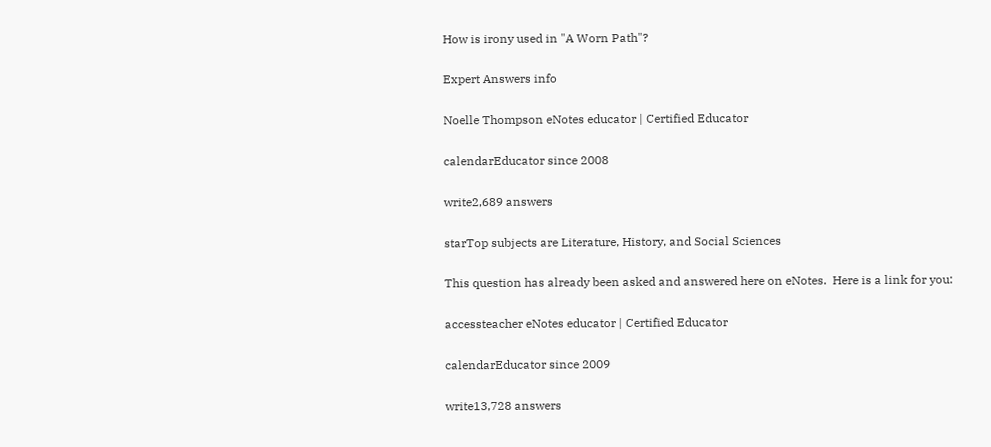How is irony used in "A Worn Path"?

Expert Answers info

Noelle Thompson eNotes educator | Certified Educator

calendarEducator since 2008

write2,689 answers

starTop subjects are Literature, History, and Social Sciences

This question has already been asked and answered here on eNotes.  Here is a link for you:

accessteacher eNotes educator | Certified Educator

calendarEducator since 2009

write13,728 answers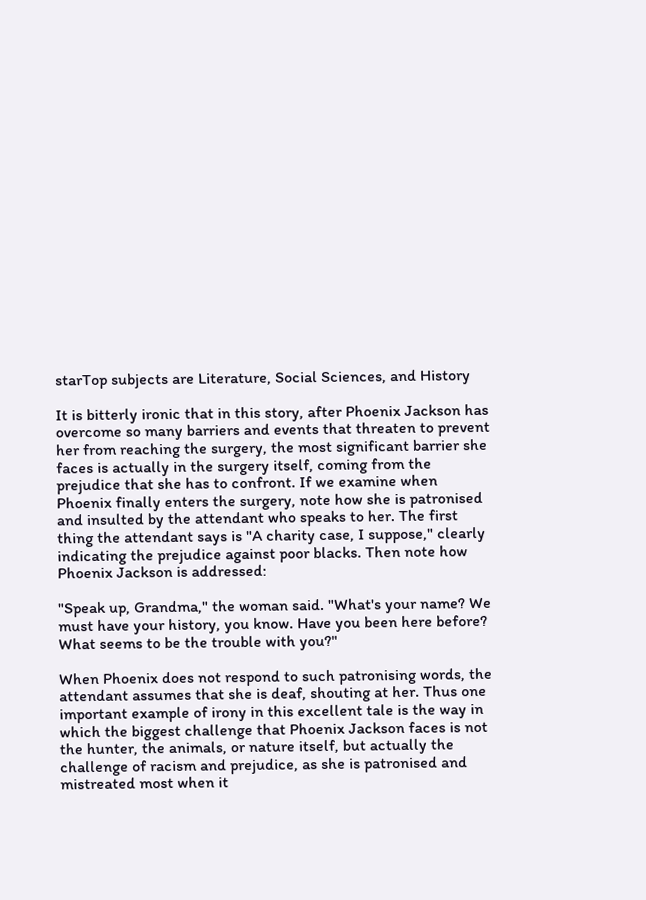starTop subjects are Literature, Social Sciences, and History

It is bitterly ironic that in this story, after Phoenix Jackson has overcome so many barriers and events that threaten to prevent her from reaching the surgery, the most significant barrier she faces is actually in the surgery itself, coming from the prejudice that she has to confront. If we examine when Phoenix finally enters the surgery, note how she is patronised and insulted by the attendant who speaks to her. The first thing the attendant says is "A charity case, I suppose," clearly indicating the prejudice against poor blacks. Then note how Phoenix Jackson is addressed:

"Speak up, Grandma," the woman said. "What's your name? We must have your history, you know. Have you been here before? What seems to be the trouble with you?"

When Phoenix does not respond to such patronising words, the attendant assumes that she is deaf, shouting at her. Thus one important example of irony in this excellent tale is the way in which the biggest challenge that Phoenix Jackson faces is not the hunter, the animals, or nature itself, but actually the challenge of racism and prejudice, as she is patronised and mistreated most when it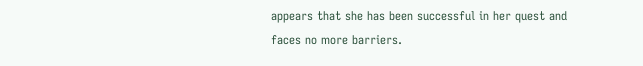appears that she has been successful in her quest and faces no more barriers.